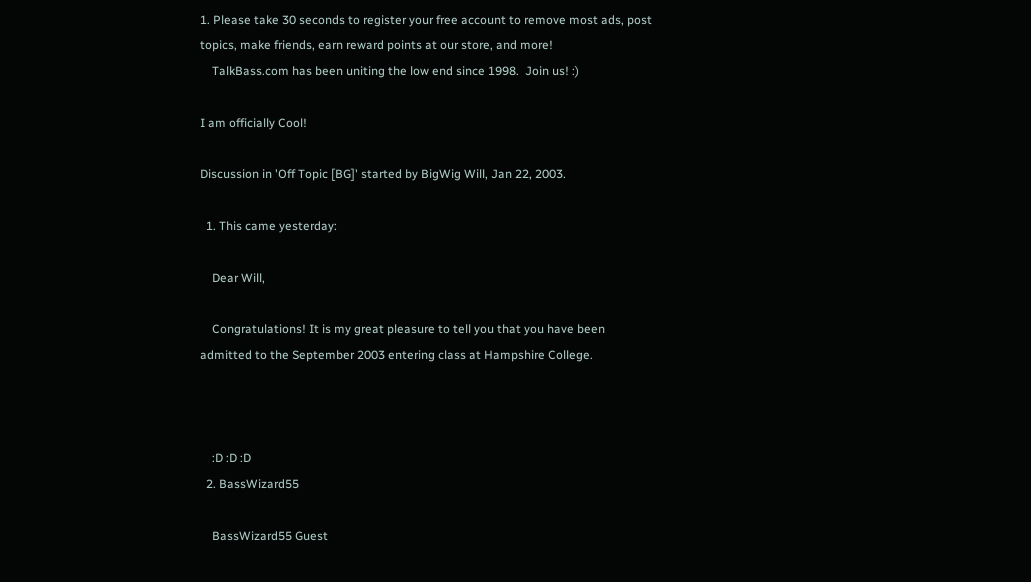1. Please take 30 seconds to register your free account to remove most ads, post topics, make friends, earn reward points at our store, and more!
    TalkBass.com has been uniting the low end since 1998.  Join us! :)

I am officially Cool!

Discussion in 'Off Topic [BG]' started by BigWig Will, Jan 22, 2003.

  1. This came yesterday:

    Dear Will,

    Congratulations! It is my great pleasure to tell you that you have been admitted to the September 2003 entering class at Hampshire College.



    :D :D :D
  2. BassWizard55

    BassWizard55 Guest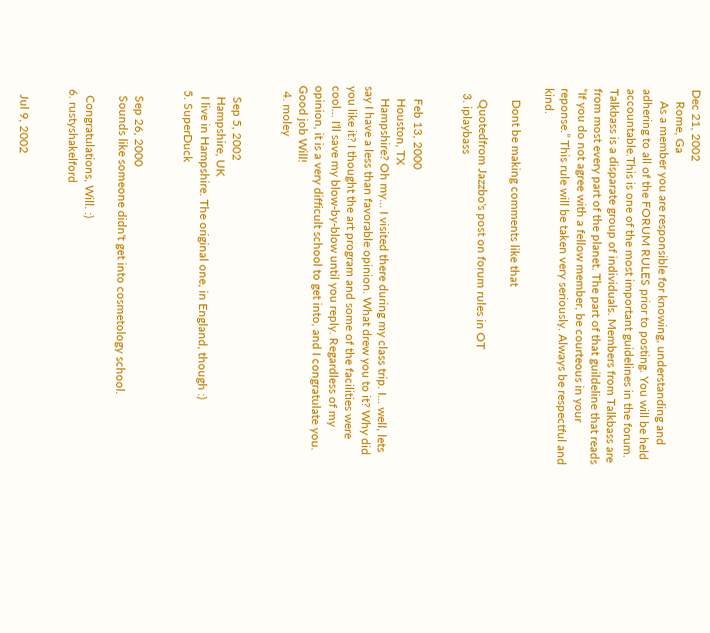Dec 21, 2002
    Rome, Ga
    As a member you are responsible for knowing, understanding and adhering to all of the FORUM RULES prior to posting. You will be held accountable.This is one of the most important guidelines in the forum. Talkbass is a disparate group of individuals. Members from Talkbass are from most every part of the planet. The part of that guildeline that reads “If you do not agree with a fellow member, be courteous in your reponse.” This rule will be taken very seriously. Always be respectful and kind.

    Dont be making comments like that

    Quotedfrom Jazzbo's post on forum rules in OT
  3. iplaybass


    Feb 13, 2000
    Houston, TX
    Hampshire? Oh my... I visited there during my class trip. I... well, lets say I have a less than favorable opinion. What drew you to it? Why did you like it? I thought the art program and some of the facilities were cool... I'll save my blow-by-blow until you reply. Regardless of my opinion, it is a very difficult school to get into, and I congratulate you. Good job Will!
  4. moley


    Sep 5, 2002
    Hampshire, UK
    I live in Hampshire. The original one, in England, though :)
  5. SuperDuck


    Sep 26, 2000
    Sounds like someone didn't get into cosmetology school.

    Congratulations, Will. :)
  6. rustyshakelford


    Jul 9, 2002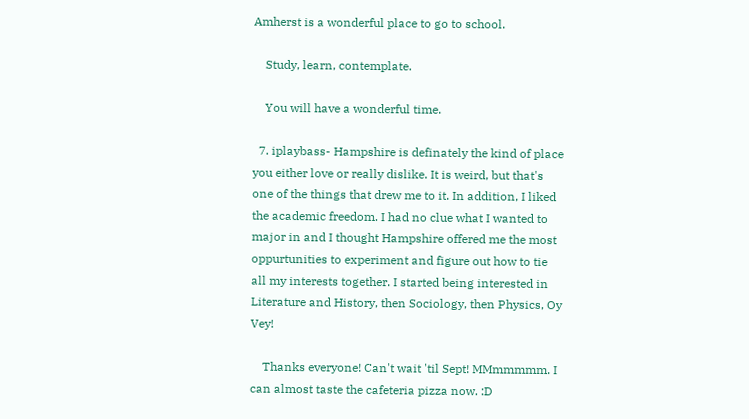Amherst is a wonderful place to go to school.

    Study, learn, contemplate.

    You will have a wonderful time.

  7. iplaybass- Hampshire is definately the kind of place you either love or really dislike. It is weird, but that's one of the things that drew me to it. In addition, I liked the academic freedom. I had no clue what I wanted to major in and I thought Hampshire offered me the most oppurtunities to experiment and figure out how to tie all my interests together. I started being interested in Literature and History, then Sociology, then Physics, Oy Vey!

    Thanks everyone! Can't wait 'til Sept! MMmmmmm. I can almost taste the cafeteria pizza now. :D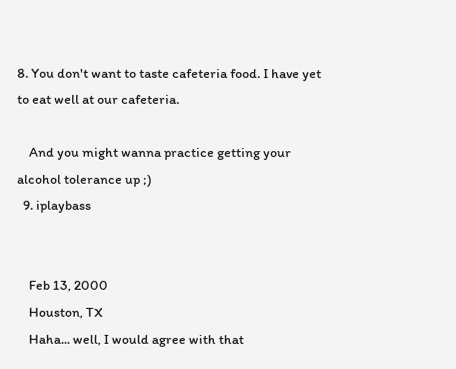8. You don't want to taste cafeteria food. I have yet to eat well at our cafeteria.

    And you might wanna practice getting your alcohol tolerance up ;)
  9. iplaybass


    Feb 13, 2000
    Houston, TX
    Haha... well, I would agree with that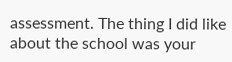assessment. The thing I did like about the school was your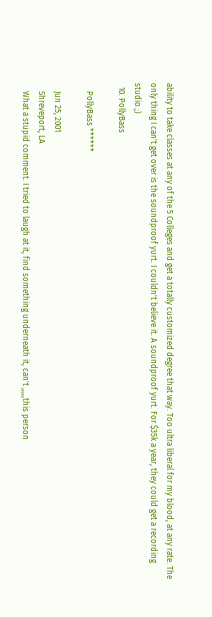ability to take classes at any of the 5 Colleges and get a totally customized degree that way. Too ultra liberal for my blood, at any rate. The only thing I can't get over is the soundproof yurt. I couldn't believe it. A soundproof yurt. For $35k a year, they could get a recording studio.;)
  10. PollyBass

    PollyBass ******

    Jun 25, 2001
    Shreveport, LA
    What a stupid comment. I tried to laugh at it, find something underneath it, can't ,,,,,this person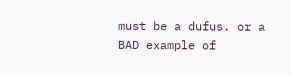must be a dufus. or a BAD example of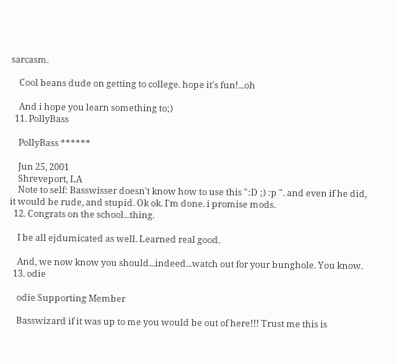sarcasm.

    Cool beans dude on getting to college. hope it's fun!...oh

    And i hope you learn something to;)
  11. PollyBass

    PollyBass ******

    Jun 25, 2001
    Shreveport, LA
    Note to self: Basswisser doesn't know how to use this ":D ;) :p ". and even if he did, it would be rude, and stupid. Ok ok. I'm done. i promise mods.
  12. Congrats on the school...thing.

    I be all ejdumicated as well. Learned real good.

    And, we now know you should...indeed...watch out for your bunghole. You know.
  13. odie

    odie Supporting Member

    Basswizard if it was up to me you would be out of here!!! Trust me this is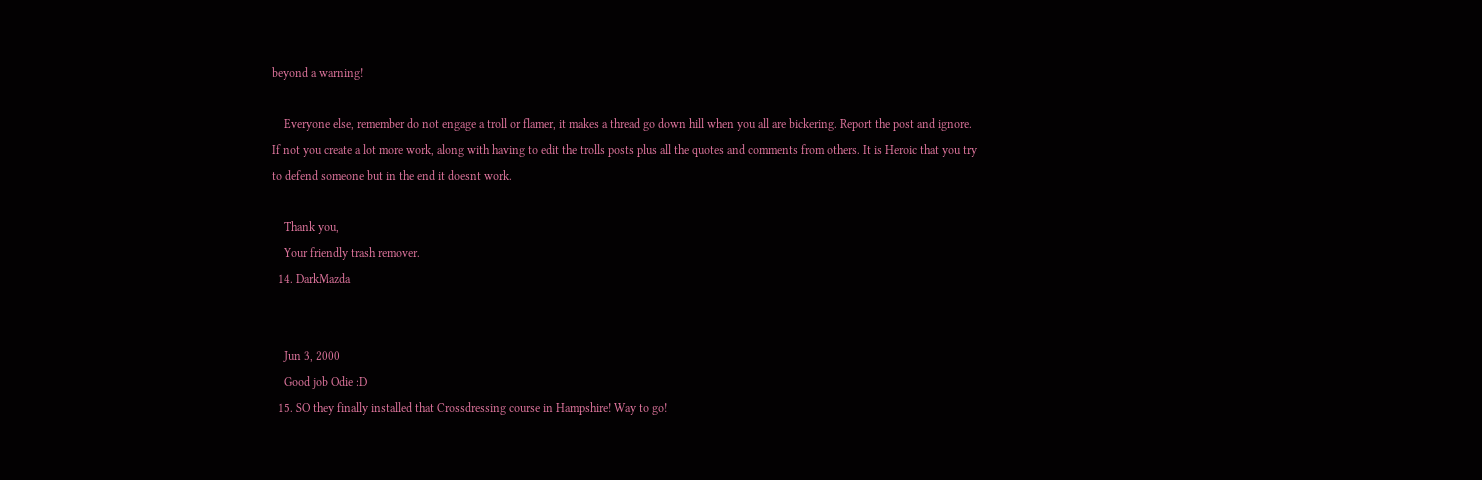beyond a warning!

    Everyone else, remember do not engage a troll or flamer, it makes a thread go down hill when you all are bickering. Report the post and ignore. If not you create a lot more work, along with having to edit the trolls posts plus all the quotes and comments from others. It is Heroic that you try to defend someone but in the end it doesnt work.

    Thank you,
    Your friendly trash remover.
  14. DarkMazda


    Jun 3, 2000
    Good job Odie :D
  15. SO they finally installed that Crossdressing course in Hampshire! Way to go!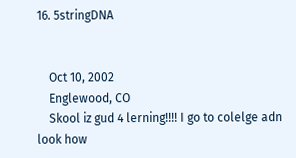16. 5stringDNA


    Oct 10, 2002
    Englewood, CO
    Skool iz gud 4 lerning!!!! I go to colelge adn look how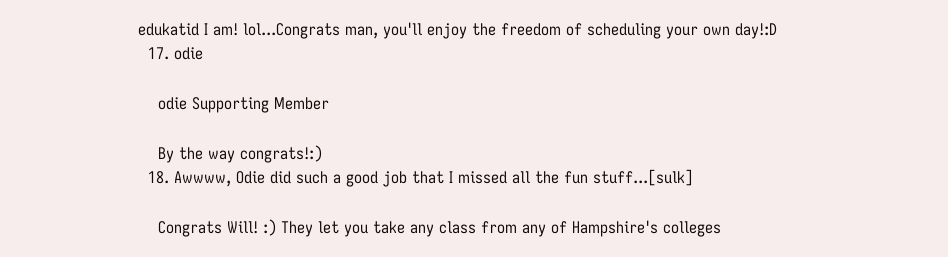edukatid I am! lol...Congrats man, you'll enjoy the freedom of scheduling your own day!:D
  17. odie

    odie Supporting Member

    By the way congrats!:)
  18. Awwww, Odie did such a good job that I missed all the fun stuff...[sulk]

    Congrats Will! :) They let you take any class from any of Hampshire's colleges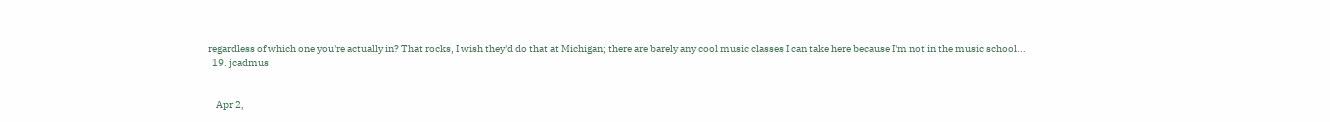regardless of which one you're actually in? That rocks, I wish they'd do that at Michigan; there are barely any cool music classes I can take here because I'm not in the music school...
  19. jcadmus


    Apr 2,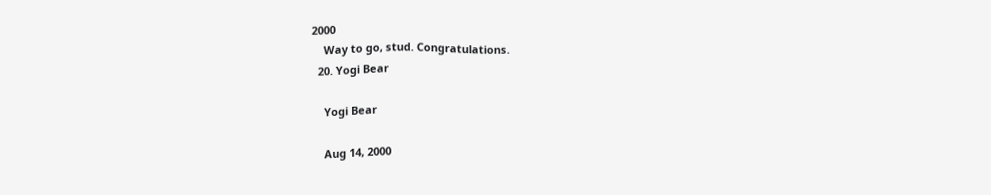2000
    Way to go, stud. Congratulations.
  20. Yogi Bear

    Yogi Bear

    Aug 14, 2000